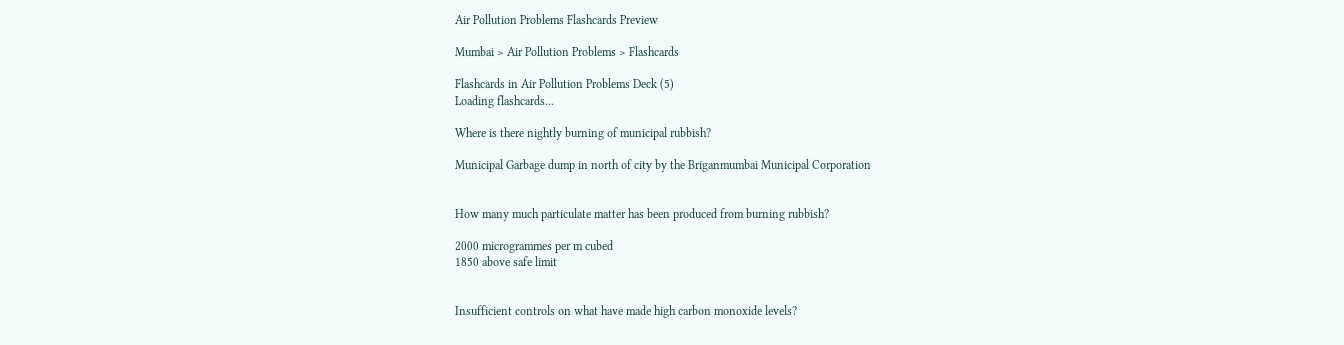Air Pollution Problems Flashcards Preview

Mumbai > Air Pollution Problems > Flashcards

Flashcards in Air Pollution Problems Deck (5)
Loading flashcards...

Where is there nightly burning of municipal rubbish?

Municipal Garbage dump in north of city by the Briganmumbai Municipal Corporation


How many much particulate matter has been produced from burning rubbish?

2000 microgrammes per m cubed
1850 above safe limit


Insufficient controls on what have made high carbon monoxide levels?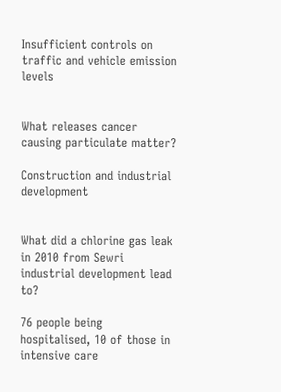Insufficient controls on traffic and vehicle emission levels


What releases cancer causing particulate matter?

Construction and industrial development


What did a chlorine gas leak in 2010 from Sewri industrial development lead to?

76 people being hospitalised, 10 of those in intensive care